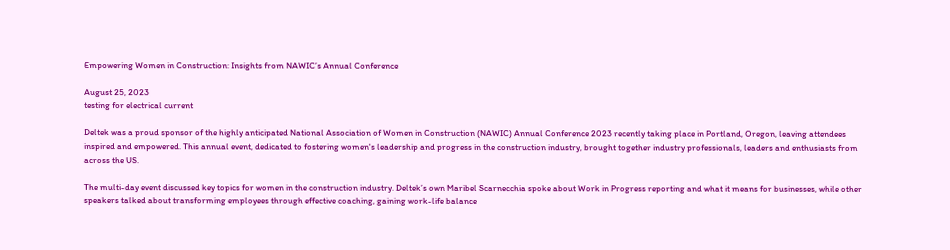Empowering Women in Construction: Insights from NAWIC’s Annual Conference

August 25, 2023
testing for electrical current

Deltek was a proud sponsor of the highly anticipated National Association of Women in Construction (NAWIC) Annual Conference 2023 recently taking place in Portland, Oregon, leaving attendees inspired and empowered. This annual event, dedicated to fostering women's leadership and progress in the construction industry, brought together industry professionals, leaders and enthusiasts from across the US.

The multi-day event discussed key topics for women in the construction industry. Deltek’s own Maribel Scarnecchia spoke about Work in Progress reporting and what it means for businesses, while other speakers talked about transforming employees through effective coaching, gaining work-life balance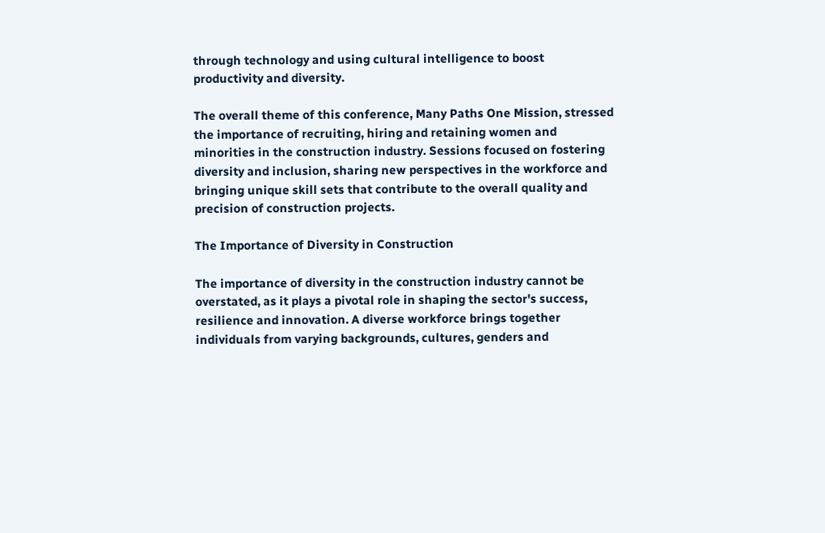through technology and using cultural intelligence to boost productivity and diversity.

The overall theme of this conference, Many Paths One Mission, stressed the importance of recruiting, hiring and retaining women and minorities in the construction industry. Sessions focused on fostering diversity and inclusion, sharing new perspectives in the workforce and bringing unique skill sets that contribute to the overall quality and precision of construction projects.

The Importance of Diversity in Construction

The importance of diversity in the construction industry cannot be overstated, as it plays a pivotal role in shaping the sector's success, resilience and innovation. A diverse workforce brings together individuals from varying backgrounds, cultures, genders and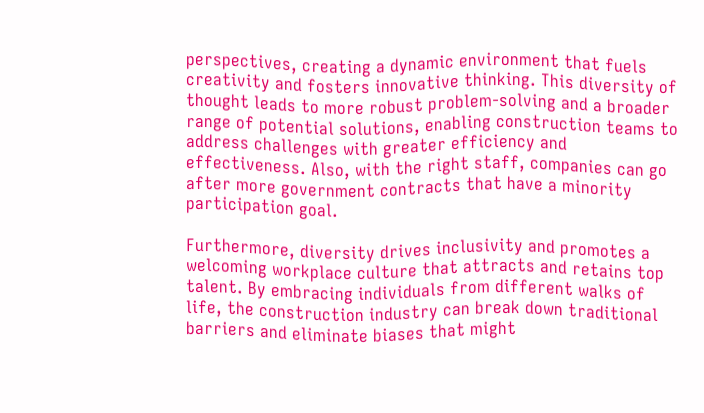perspectives, creating a dynamic environment that fuels creativity and fosters innovative thinking. This diversity of thought leads to more robust problem-solving and a broader range of potential solutions, enabling construction teams to address challenges with greater efficiency and effectiveness. Also, with the right staff, companies can go after more government contracts that have a minority participation goal.

Furthermore, diversity drives inclusivity and promotes a welcoming workplace culture that attracts and retains top talent. By embracing individuals from different walks of life, the construction industry can break down traditional barriers and eliminate biases that might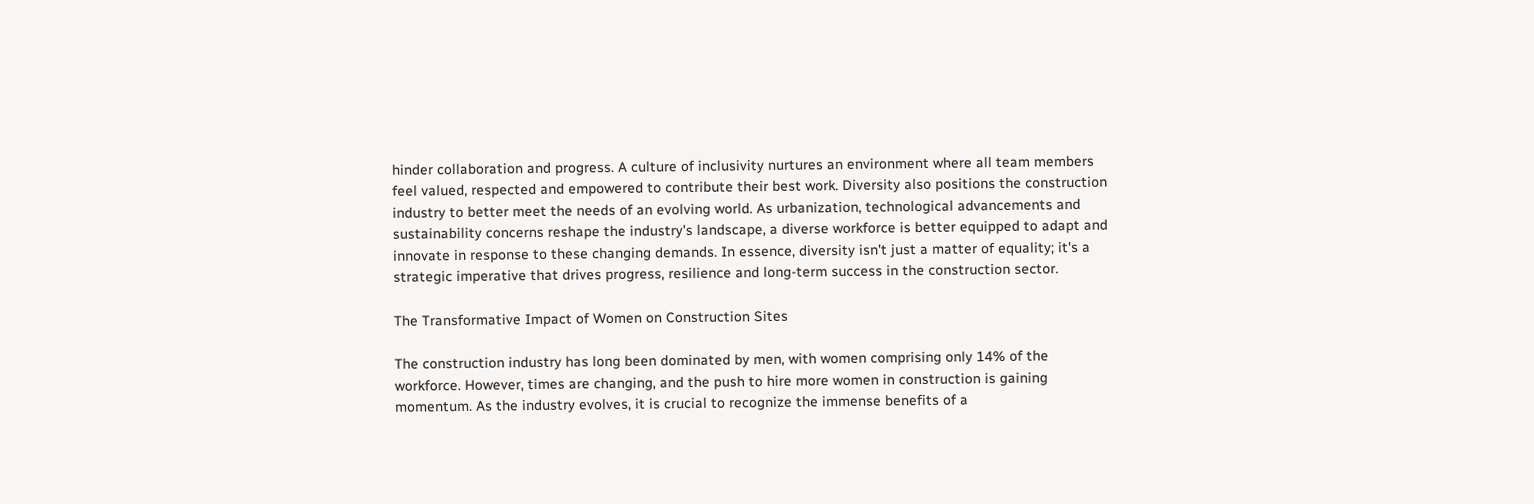hinder collaboration and progress. A culture of inclusivity nurtures an environment where all team members feel valued, respected and empowered to contribute their best work. Diversity also positions the construction industry to better meet the needs of an evolving world. As urbanization, technological advancements and sustainability concerns reshape the industry's landscape, a diverse workforce is better equipped to adapt and innovate in response to these changing demands. In essence, diversity isn't just a matter of equality; it's a strategic imperative that drives progress, resilience and long-term success in the construction sector.

The Transformative Impact of Women on Construction Sites

The construction industry has long been dominated by men, with women comprising only 14% of the workforce. However, times are changing, and the push to hire more women in construction is gaining momentum. As the industry evolves, it is crucial to recognize the immense benefits of a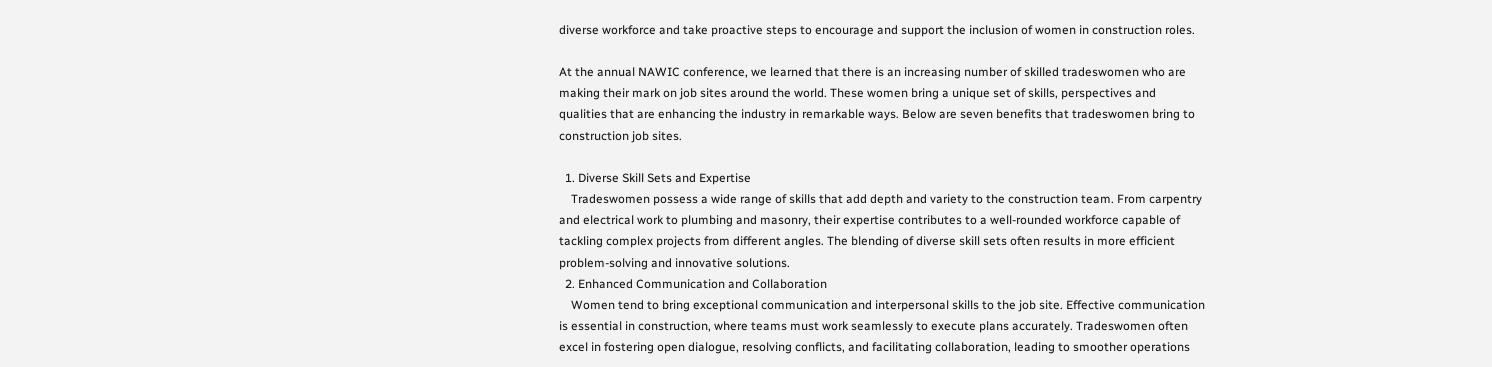diverse workforce and take proactive steps to encourage and support the inclusion of women in construction roles.

At the annual NAWIC conference, we learned that there is an increasing number of skilled tradeswomen who are making their mark on job sites around the world. These women bring a unique set of skills, perspectives and qualities that are enhancing the industry in remarkable ways. Below are seven benefits that tradeswomen bring to construction job sites.

  1. Diverse Skill Sets and Expertise
    Tradeswomen possess a wide range of skills that add depth and variety to the construction team. From carpentry and electrical work to plumbing and masonry, their expertise contributes to a well-rounded workforce capable of tackling complex projects from different angles. The blending of diverse skill sets often results in more efficient problem-solving and innovative solutions.
  2. Enhanced Communication and Collaboration
    Women tend to bring exceptional communication and interpersonal skills to the job site. Effective communication is essential in construction, where teams must work seamlessly to execute plans accurately. Tradeswomen often excel in fostering open dialogue, resolving conflicts, and facilitating collaboration, leading to smoother operations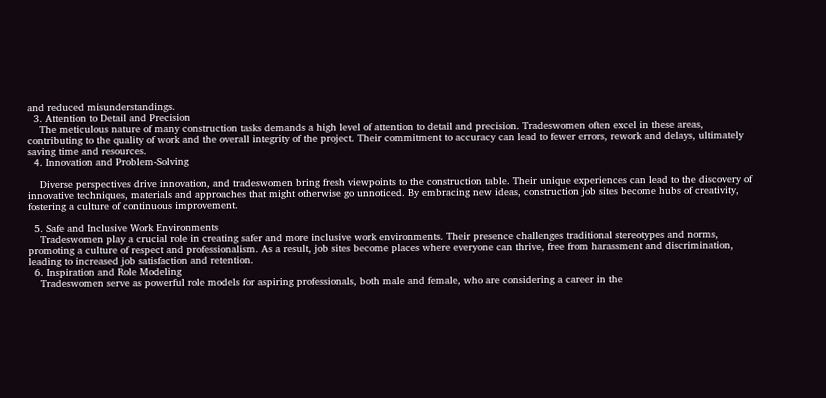and reduced misunderstandings.
  3. Attention to Detail and Precision
    The meticulous nature of many construction tasks demands a high level of attention to detail and precision. Tradeswomen often excel in these areas, contributing to the quality of work and the overall integrity of the project. Their commitment to accuracy can lead to fewer errors, rework and delays, ultimately saving time and resources.
  4. Innovation and Problem-Solving

    Diverse perspectives drive innovation, and tradeswomen bring fresh viewpoints to the construction table. Their unique experiences can lead to the discovery of innovative techniques, materials and approaches that might otherwise go unnoticed. By embracing new ideas, construction job sites become hubs of creativity, fostering a culture of continuous improvement.

  5. Safe and Inclusive Work Environments
    Tradeswomen play a crucial role in creating safer and more inclusive work environments. Their presence challenges traditional stereotypes and norms, promoting a culture of respect and professionalism. As a result, job sites become places where everyone can thrive, free from harassment and discrimination, leading to increased job satisfaction and retention.
  6. Inspiration and Role Modeling
    Tradeswomen serve as powerful role models for aspiring professionals, both male and female, who are considering a career in the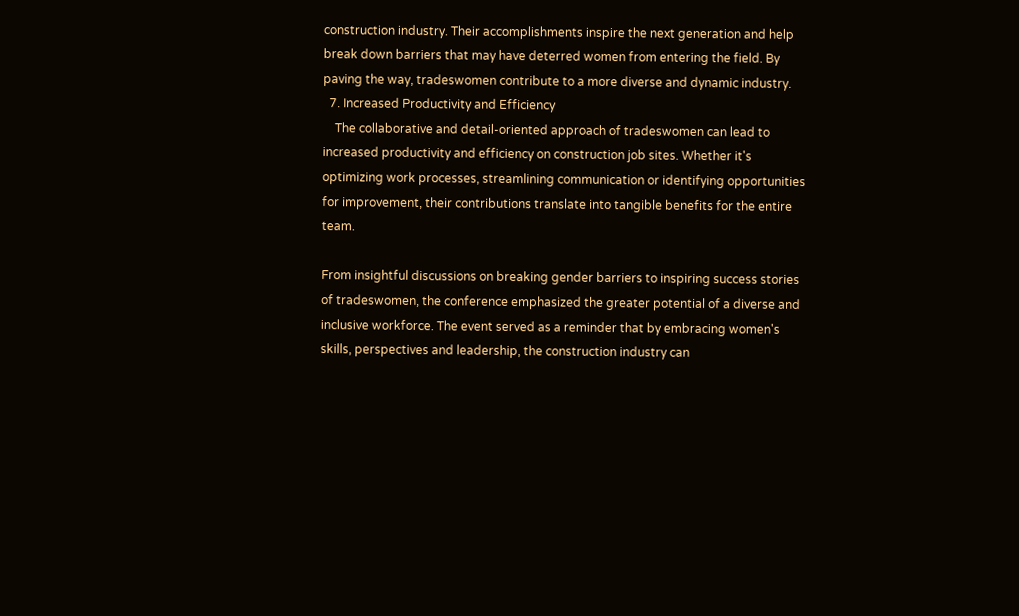construction industry. Their accomplishments inspire the next generation and help break down barriers that may have deterred women from entering the field. By paving the way, tradeswomen contribute to a more diverse and dynamic industry.
  7. Increased Productivity and Efficiency
    The collaborative and detail-oriented approach of tradeswomen can lead to increased productivity and efficiency on construction job sites. Whether it's optimizing work processes, streamlining communication or identifying opportunities for improvement, their contributions translate into tangible benefits for the entire team.

From insightful discussions on breaking gender barriers to inspiring success stories of tradeswomen, the conference emphasized the greater potential of a diverse and inclusive workforce. The event served as a reminder that by embracing women's skills, perspectives and leadership, the construction industry can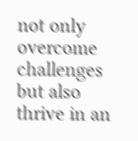not only overcome challenges but also thrive in an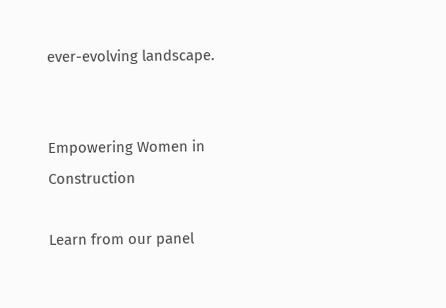ever-evolving landscape.


Empowering Women in Construction

Learn from our panel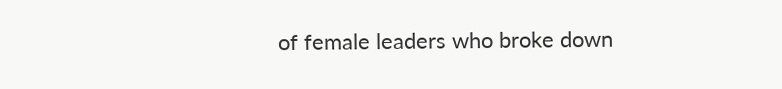of female leaders who broke down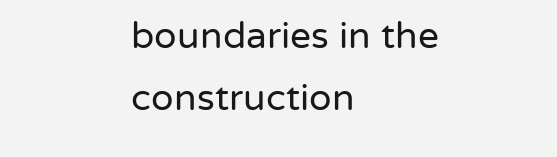boundaries in the construction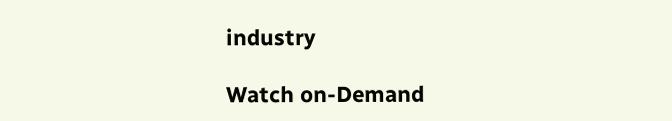industry

Watch on-Demand